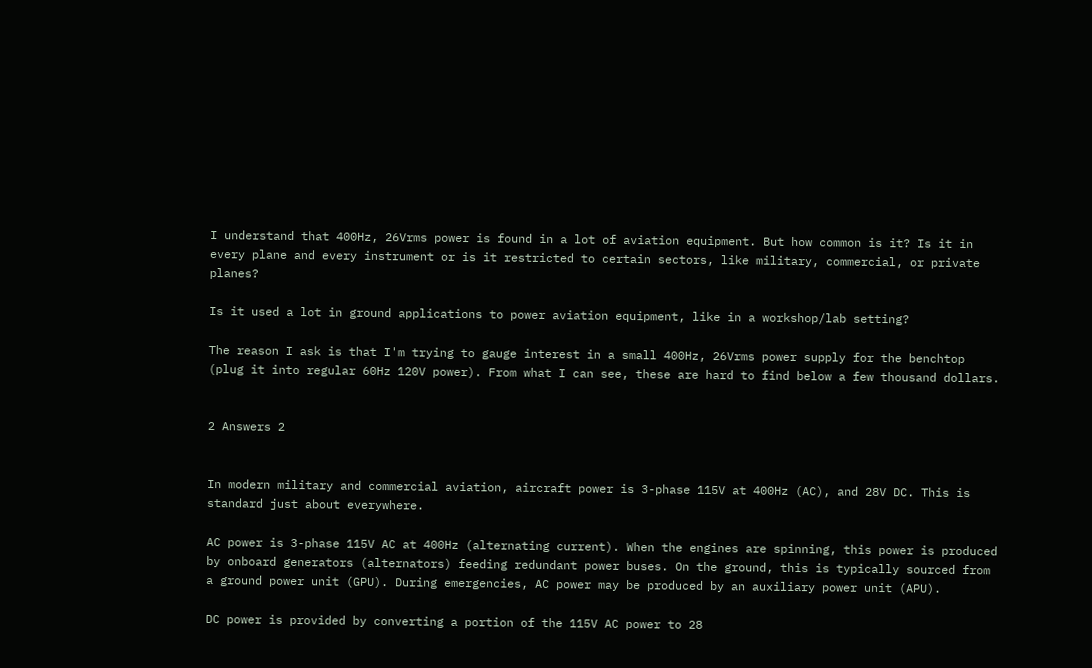I understand that 400Hz, 26Vrms power is found in a lot of aviation equipment. But how common is it? Is it in every plane and every instrument or is it restricted to certain sectors, like military, commercial, or private planes?

Is it used a lot in ground applications to power aviation equipment, like in a workshop/lab setting?

The reason I ask is that I'm trying to gauge interest in a small 400Hz, 26Vrms power supply for the benchtop (plug it into regular 60Hz 120V power). From what I can see, these are hard to find below a few thousand dollars.


2 Answers 2


In modern military and commercial aviation, aircraft power is 3-phase 115V at 400Hz (AC), and 28V DC. This is standard just about everywhere.

AC power is 3-phase 115V AC at 400Hz (alternating current). When the engines are spinning, this power is produced by onboard generators (alternators) feeding redundant power buses. On the ground, this is typically sourced from a ground power unit (GPU). During emergencies, AC power may be produced by an auxiliary power unit (APU).

DC power is provided by converting a portion of the 115V AC power to 28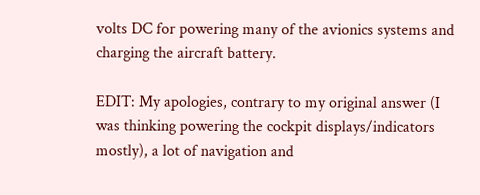volts DC for powering many of the avionics systems and charging the aircraft battery.

EDIT: My apologies, contrary to my original answer (I was thinking powering the cockpit displays/indicators mostly), a lot of navigation and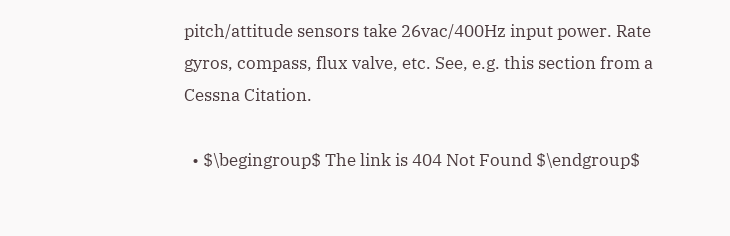pitch/attitude sensors take 26vac/400Hz input power. Rate gyros, compass, flux valve, etc. See, e.g. this section from a Cessna Citation.

  • $\begingroup$ The link is 404 Not Found $\endgroup$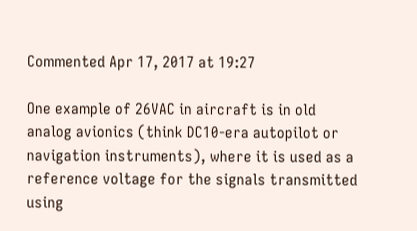Commented Apr 17, 2017 at 19:27

One example of 26VAC in aircraft is in old analog avionics (think DC10-era autopilot or navigation instruments), where it is used as a reference voltage for the signals transmitted using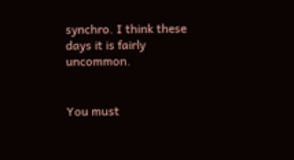synchro. I think these days it is fairly uncommon.


You must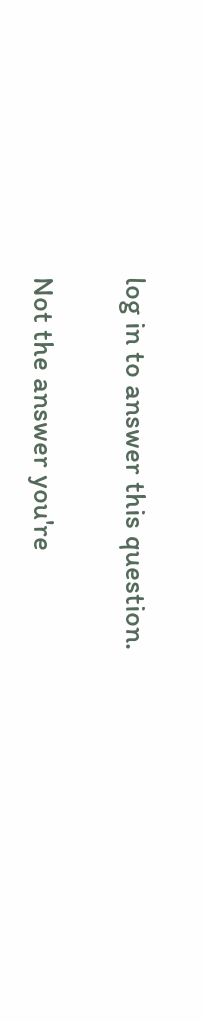log in to answer this question.

Not the answer you're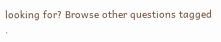looking for? Browse other questions tagged .